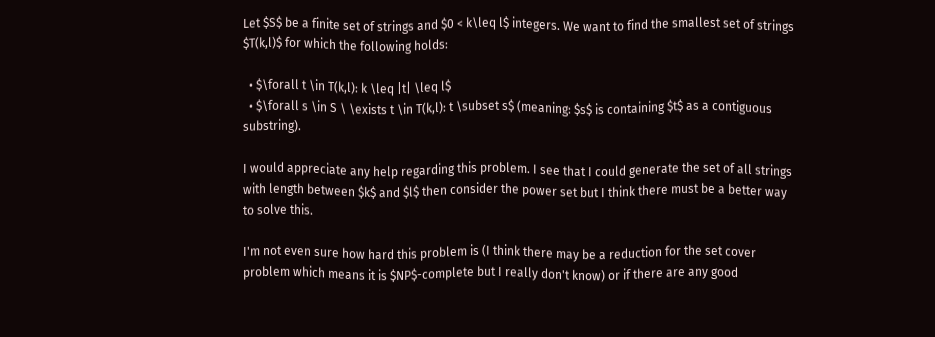Let $S$ be a finite set of strings and $0 < k\leq l$ integers. We want to find the smallest set of strings $T(k,l)$ for which the following holds:

  • $\forall t \in T(k,l): k \leq |t| \leq l$
  • $\forall s \in S \ \exists t \in T(k,l): t \subset s$ (meaning: $s$ is containing $t$ as a contiguous substring).

I would appreciate any help regarding this problem. I see that I could generate the set of all strings with length between $k$ and $l$ then consider the power set but I think there must be a better way to solve this.

I'm not even sure how hard this problem is (I think there may be a reduction for the set cover problem which means it is $NP$-complete but I really don't know) or if there are any good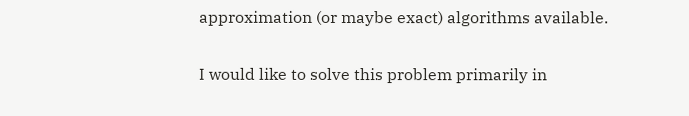approximation (or maybe exact) algorithms available.

I would like to solve this problem primarily in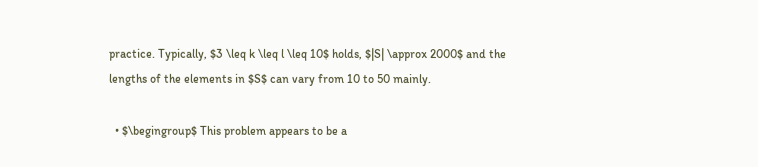practice. Typically, $3 \leq k \leq l \leq 10$ holds, $|S| \approx 2000$ and the lengths of the elements in $S$ can vary from 10 to 50 mainly.

  • $\begingroup$ This problem appears to be a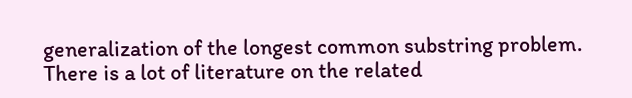generalization of the longest common substring problem. There is a lot of literature on the related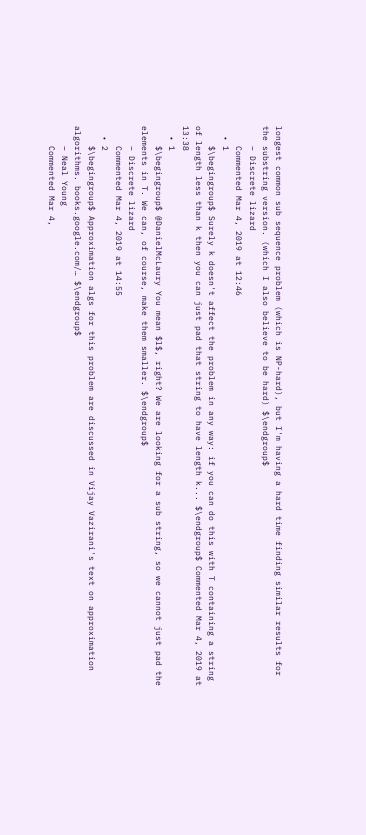longest common sub sequence problem (which is NP-hard), but I'm having a hard time finding similar results for the substring version. (which I also believe to be hard) $\endgroup$
    – Discrete lizard
    Commented Mar 4, 2019 at 12:46
  • 1
    $\begingroup$ Surely k doesn't affect the problem in any way: if you can do this with T containing a string of length less than k then you can just pad that string to have length k... $\endgroup$ Commented Mar 4, 2019 at 13:38
  • 1
    $\begingroup$ @DanielMcLaury You mean $l$, right? We are looking for a sub string, so we cannot just pad the elements in T. We can, of course, make them smaller. $\endgroup$
    – Discrete lizard
    Commented Mar 4, 2019 at 14:55
  • 2
    $\begingroup$ Approximation algs for this problem are discussed in Vijay Vazirani's text on approximation algorithms. books.google.com/… $\endgroup$
    – Neal Young
    Commented Mar 4,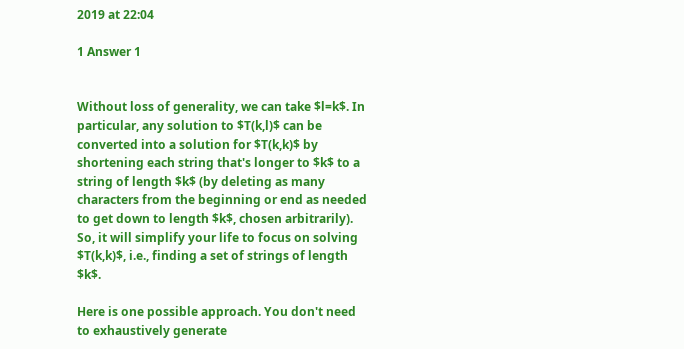2019 at 22:04

1 Answer 1


Without loss of generality, we can take $l=k$. In particular, any solution to $T(k,l)$ can be converted into a solution for $T(k,k)$ by shortening each string that's longer to $k$ to a string of length $k$ (by deleting as many characters from the beginning or end as needed to get down to length $k$, chosen arbitrarily). So, it will simplify your life to focus on solving $T(k,k)$, i.e., finding a set of strings of length $k$.

Here is one possible approach. You don't need to exhaustively generate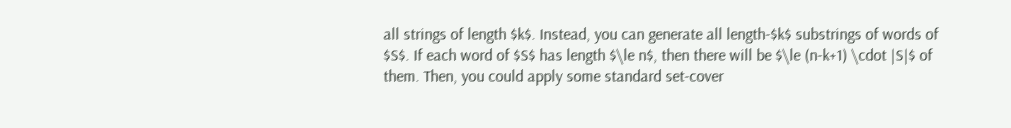all strings of length $k$. Instead, you can generate all length-$k$ substrings of words of $S$. If each word of $S$ has length $\le n$, then there will be $\le (n-k+1) \cdot |S|$ of them. Then, you could apply some standard set-cover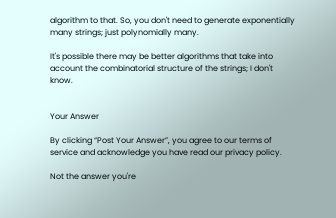algorithm to that. So, you don't need to generate exponentially many strings; just polynomially many.

It's possible there may be better algorithms that take into account the combinatorial structure of the strings; I don't know.


Your Answer

By clicking “Post Your Answer”, you agree to our terms of service and acknowledge you have read our privacy policy.

Not the answer you're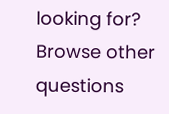looking for? Browse other questions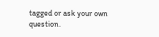tagged or ask your own question.